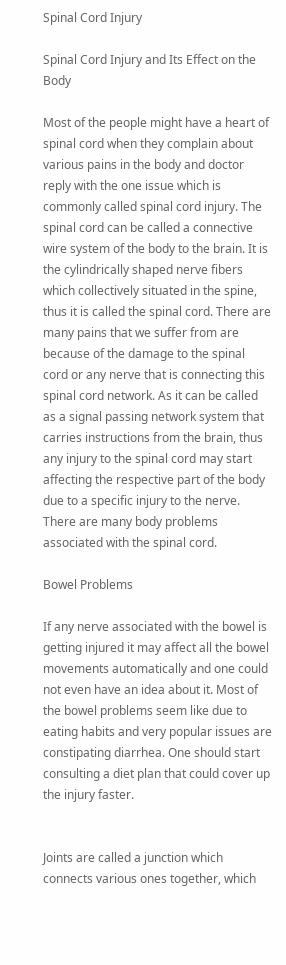Spinal Cord Injury

Spinal Cord Injury and Its Effect on the Body

Most of the people might have a heart of spinal cord when they complain about various pains in the body and doctor reply with the one issue which is commonly called spinal cord injury. The spinal cord can be called a connective wire system of the body to the brain. It is the cylindrically shaped nerve fibers which collectively situated in the spine, thus it is called the spinal cord. There are many pains that we suffer from are because of the damage to the spinal cord or any nerve that is connecting this spinal cord network. As it can be called as a signal passing network system that carries instructions from the brain, thus any injury to the spinal cord may start affecting the respective part of the body due to a specific injury to the nerve. There are many body problems associated with the spinal cord.

Bowel Problems

If any nerve associated with the bowel is getting injured it may affect all the bowel movements automatically and one could not even have an idea about it. Most of the bowel problems seem like due to eating habits and very popular issues are constipating diarrhea. One should start consulting a diet plan that could cover up the injury faster.


Joints are called a junction which connects various ones together, which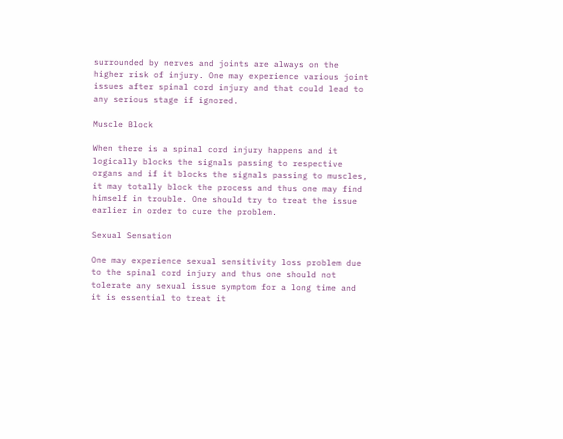surrounded by nerves and joints are always on the higher risk of injury. One may experience various joint issues after spinal cord injury and that could lead to any serious stage if ignored.

Muscle Block

When there is a spinal cord injury happens and it logically blocks the signals passing to respective organs and if it blocks the signals passing to muscles, it may totally block the process and thus one may find himself in trouble. One should try to treat the issue earlier in order to cure the problem.

Sexual Sensation

One may experience sexual sensitivity loss problem due to the spinal cord injury and thus one should not tolerate any sexual issue symptom for a long time and it is essential to treat it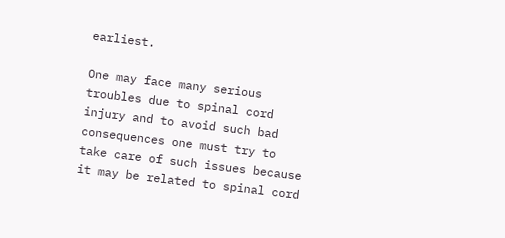earliest.

One may face many serious troubles due to spinal cord injury and to avoid such bad consequences one must try to take care of such issues because it may be related to spinal cord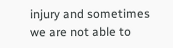injury and sometimes we are not able to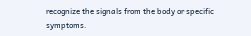recognize the signals from the body or specific symptoms.